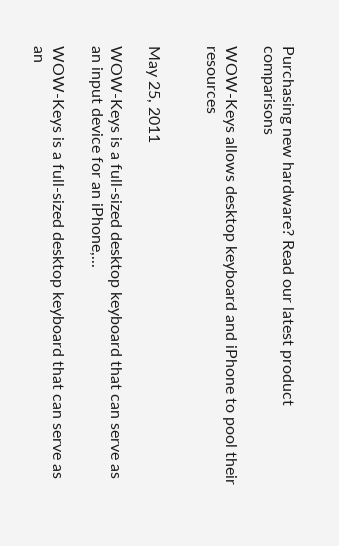Purchasing new hardware? Read our latest product comparisons

WOW-Keys allows desktop keyboard and iPhone to pool their resources


May 25, 2011

WOW-Keys is a full-sized desktop keyboard that can serve as an input device for an iPhone,...

WOW-Keys is a full-sized desktop keyboard that can serve as an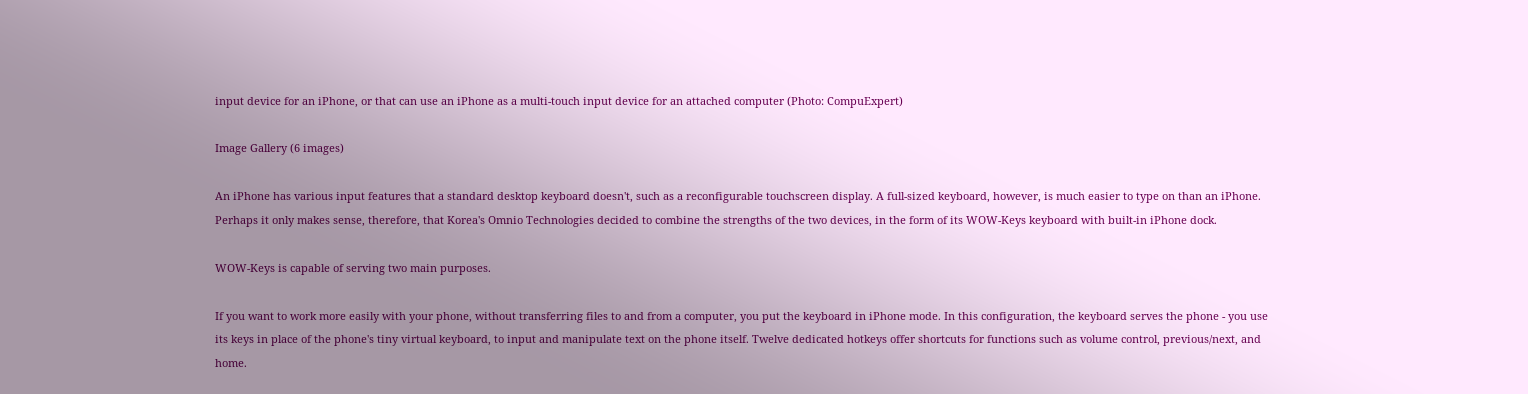input device for an iPhone, or that can use an iPhone as a multi-touch input device for an attached computer (Photo: CompuExpert)

Image Gallery (6 images)

An iPhone has various input features that a standard desktop keyboard doesn't, such as a reconfigurable touchscreen display. A full-sized keyboard, however, is much easier to type on than an iPhone. Perhaps it only makes sense, therefore, that Korea's Omnio Technologies decided to combine the strengths of the two devices, in the form of its WOW-Keys keyboard with built-in iPhone dock.

WOW-Keys is capable of serving two main purposes.

If you want to work more easily with your phone, without transferring files to and from a computer, you put the keyboard in iPhone mode. In this configuration, the keyboard serves the phone - you use its keys in place of the phone's tiny virtual keyboard, to input and manipulate text on the phone itself. Twelve dedicated hotkeys offer shortcuts for functions such as volume control, previous/next, and home.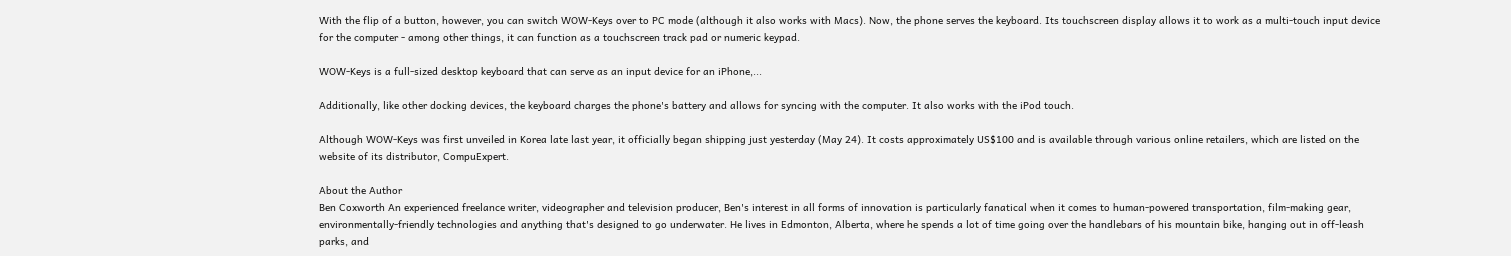With the flip of a button, however, you can switch WOW-Keys over to PC mode (although it also works with Macs). Now, the phone serves the keyboard. Its touchscreen display allows it to work as a multi-touch input device for the computer - among other things, it can function as a touchscreen track pad or numeric keypad.

WOW-Keys is a full-sized desktop keyboard that can serve as an input device for an iPhone,...

Additionally, like other docking devices, the keyboard charges the phone's battery and allows for syncing with the computer. It also works with the iPod touch.

Although WOW-Keys was first unveiled in Korea late last year, it officially began shipping just yesterday (May 24). It costs approximately US$100 and is available through various online retailers, which are listed on the website of its distributor, CompuExpert.

About the Author
Ben Coxworth An experienced freelance writer, videographer and television producer, Ben's interest in all forms of innovation is particularly fanatical when it comes to human-powered transportation, film-making gear, environmentally-friendly technologies and anything that's designed to go underwater. He lives in Edmonton, Alberta, where he spends a lot of time going over the handlebars of his mountain bike, hanging out in off-leash parks, and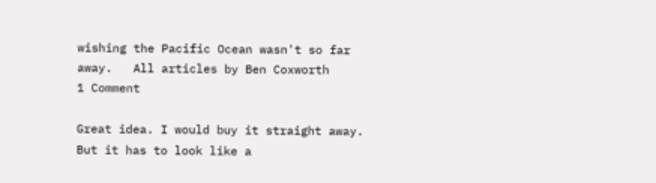wishing the Pacific Ocean wasn't so far away.   All articles by Ben Coxworth
1 Comment

Great idea. I would buy it straight away. But it has to look like a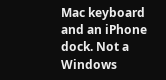Mac keyboard and an iPhone dock. Not a Windows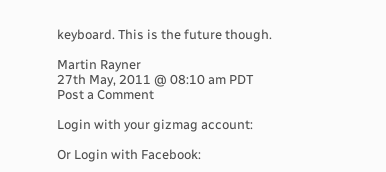keyboard. This is the future though.

Martin Rayner
27th May, 2011 @ 08:10 am PDT
Post a Comment

Login with your gizmag account:

Or Login with Facebook: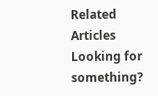Related Articles
Looking for something?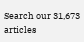Search our 31,673 articles